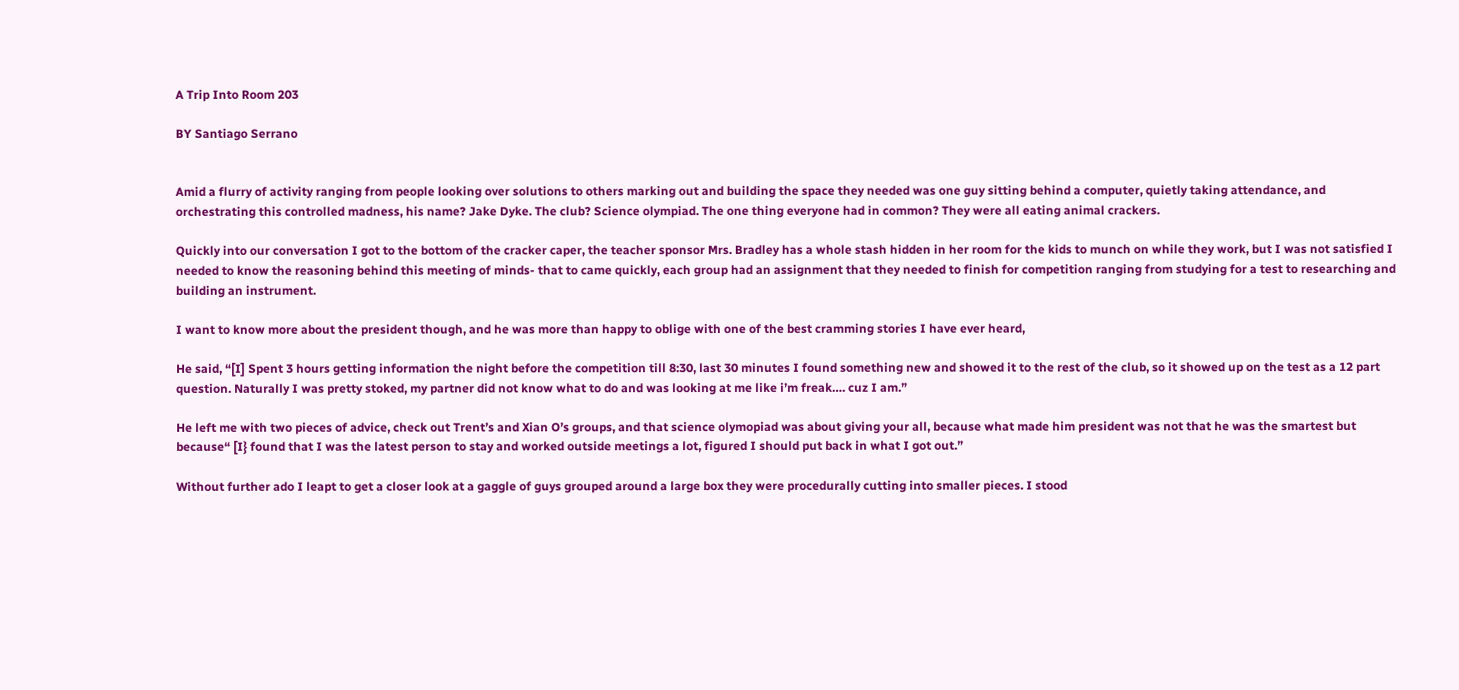A Trip Into Room 203

BY Santiago Serrano


Amid a flurry of activity ranging from people looking over solutions to others marking out and building the space they needed was one guy sitting behind a computer, quietly taking attendance, and orchestrating this controlled madness, his name? Jake Dyke. The club? Science olympiad. The one thing everyone had in common? They were all eating animal crackers.

Quickly into our conversation I got to the bottom of the cracker caper, the teacher sponsor Mrs. Bradley has a whole stash hidden in her room for the kids to munch on while they work, but I was not satisfied I needed to know the reasoning behind this meeting of minds- that to came quickly, each group had an assignment that they needed to finish for competition ranging from studying for a test to researching and building an instrument.

I want to know more about the president though, and he was more than happy to oblige with one of the best cramming stories I have ever heard,

He said, “[I] Spent 3 hours getting information the night before the competition till 8:30, last 30 minutes I found something new and showed it to the rest of the club, so it showed up on the test as a 12 part question. Naturally I was pretty stoked, my partner did not know what to do and was looking at me like i’m freak…. cuz I am.”

He left me with two pieces of advice, check out Trent’s and Xian O’s groups, and that science olymopiad was about giving your all, because what made him president was not that he was the smartest but because“ [I} found that I was the latest person to stay and worked outside meetings a lot, figured I should put back in what I got out.”

Without further ado I leapt to get a closer look at a gaggle of guys grouped around a large box they were procedurally cutting into smaller pieces. I stood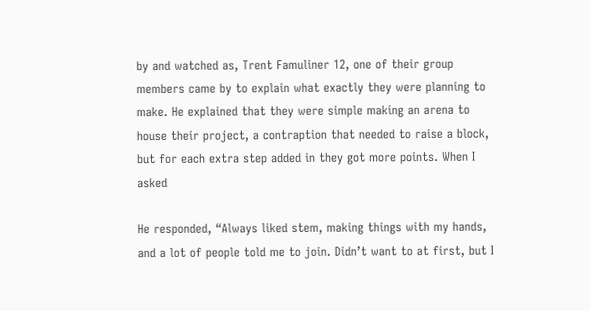by and watched as, Trent Famuliner 12, one of their group members came by to explain what exactly they were planning to make. He explained that they were simple making an arena to house their project, a contraption that needed to raise a block, but for each extra step added in they got more points. When I asked

He responded, “Always liked stem, making things with my hands, and a lot of people told me to join. Didn’t want to at first, but I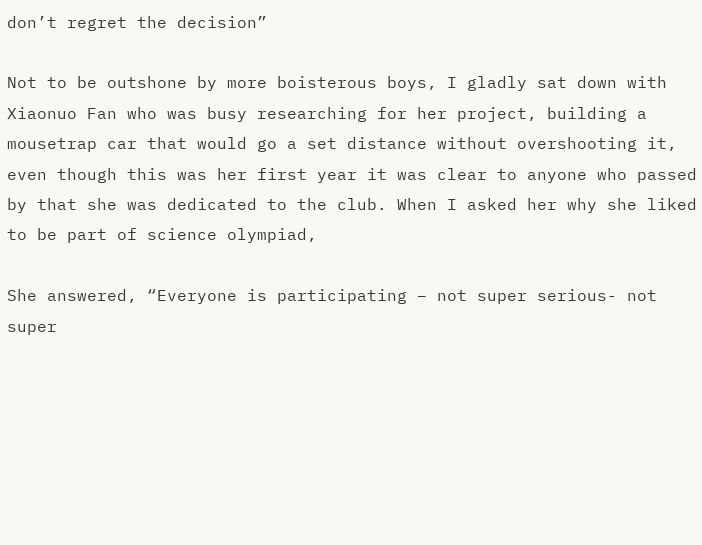don’t regret the decision”

Not to be outshone by more boisterous boys, I gladly sat down with Xiaonuo Fan who was busy researching for her project, building a mousetrap car that would go a set distance without overshooting it, even though this was her first year it was clear to anyone who passed by that she was dedicated to the club. When I asked her why she liked to be part of science olympiad,

She answered, “Everyone is participating – not super serious- not super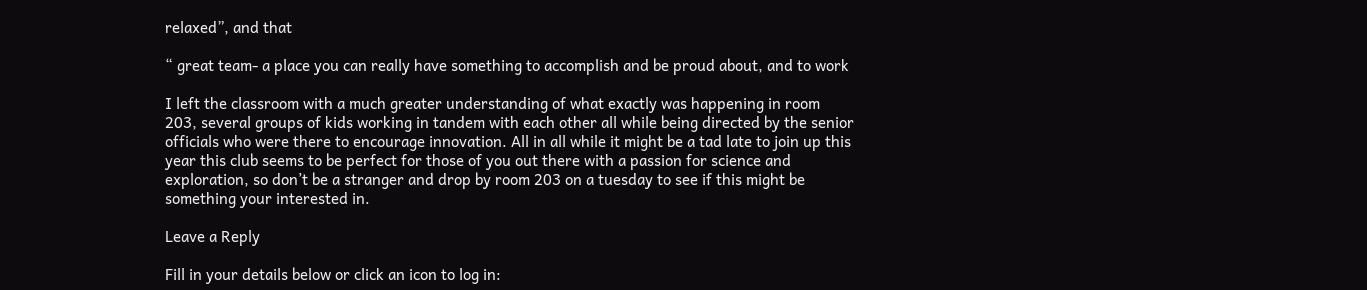relaxed”, and that

“ great team- a place you can really have something to accomplish and be proud about, and to work

I left the classroom with a much greater understanding of what exactly was happening in room  203, several groups of kids working in tandem with each other all while being directed by the senior officials who were there to encourage innovation. All in all while it might be a tad late to join up this year this club seems to be perfect for those of you out there with a passion for science and exploration, so don’t be a stranger and drop by room 203 on a tuesday to see if this might be something your interested in.

Leave a Reply

Fill in your details below or click an icon to log in: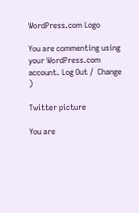WordPress.com Logo

You are commenting using your WordPress.com account. Log Out /  Change )

Twitter picture

You are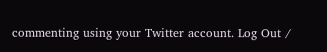commenting using your Twitter account. Log Out /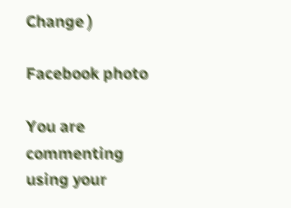Change )

Facebook photo

You are commenting using your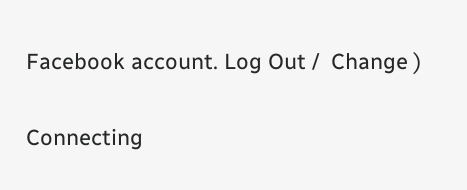Facebook account. Log Out /  Change )

Connecting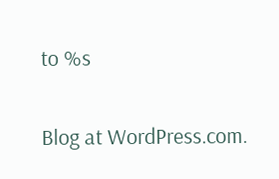to %s

Blog at WordPress.com.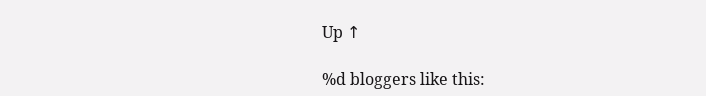Up ↑

%d bloggers like this: